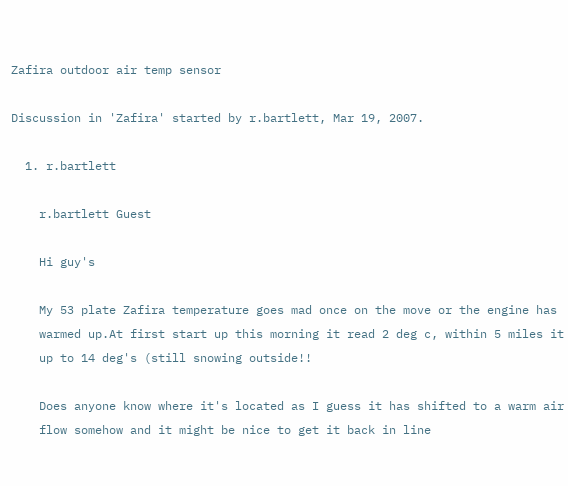Zafira outdoor air temp sensor

Discussion in 'Zafira' started by r.bartlett, Mar 19, 2007.

  1. r.bartlett

    r.bartlett Guest

    Hi guy's

    My 53 plate Zafira temperature goes mad once on the move or the engine has
    warmed up.At first start up this morning it read 2 deg c, within 5 miles it
    up to 14 deg's (still snowing outside!!

    Does anyone know where it's located as I guess it has shifted to a warm air
    flow somehow and it might be nice to get it back in line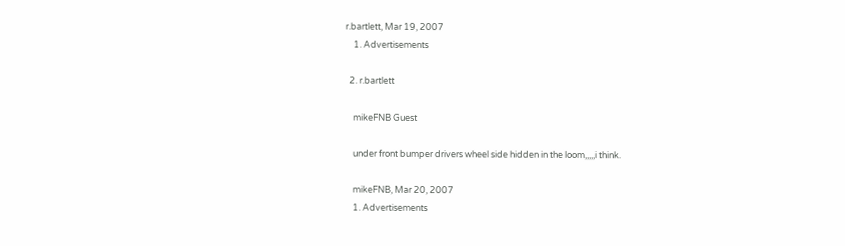r.bartlett, Mar 19, 2007
    1. Advertisements

  2. r.bartlett

    mikeFNB Guest

    under front bumper drivers wheel side hidden in the loom,,,,,i think.

    mikeFNB, Mar 20, 2007
    1. Advertisements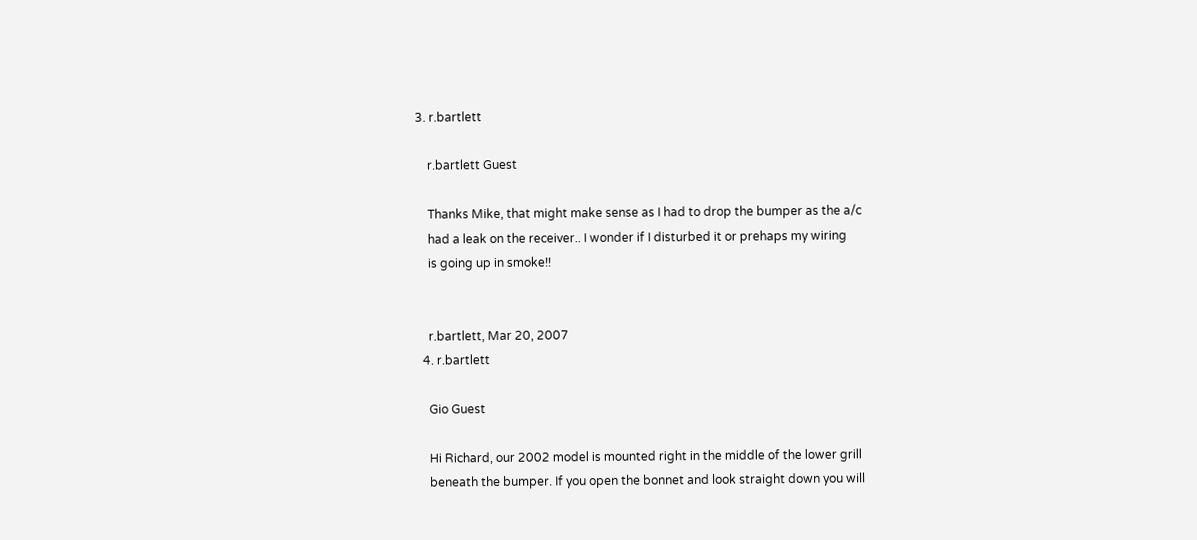3. r.bartlett

    r.bartlett Guest

    Thanks Mike, that might make sense as I had to drop the bumper as the a/c
    had a leak on the receiver.. I wonder if I disturbed it or prehaps my wiring
    is going up in smoke!!


    r.bartlett, Mar 20, 2007
  4. r.bartlett

    Gio Guest

    Hi Richard, our 2002 model is mounted right in the middle of the lower grill
    beneath the bumper. If you open the bonnet and look straight down you will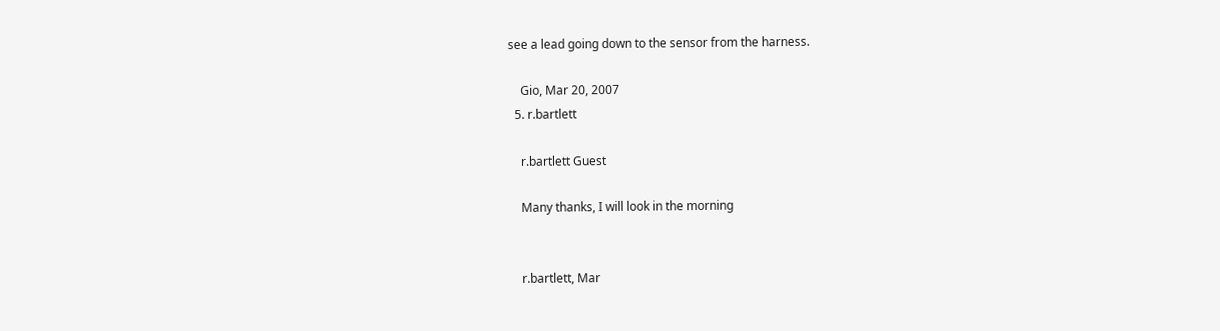see a lead going down to the sensor from the harness.

    Gio, Mar 20, 2007
  5. r.bartlett

    r.bartlett Guest

    Many thanks, I will look in the morning


    r.bartlett, Mar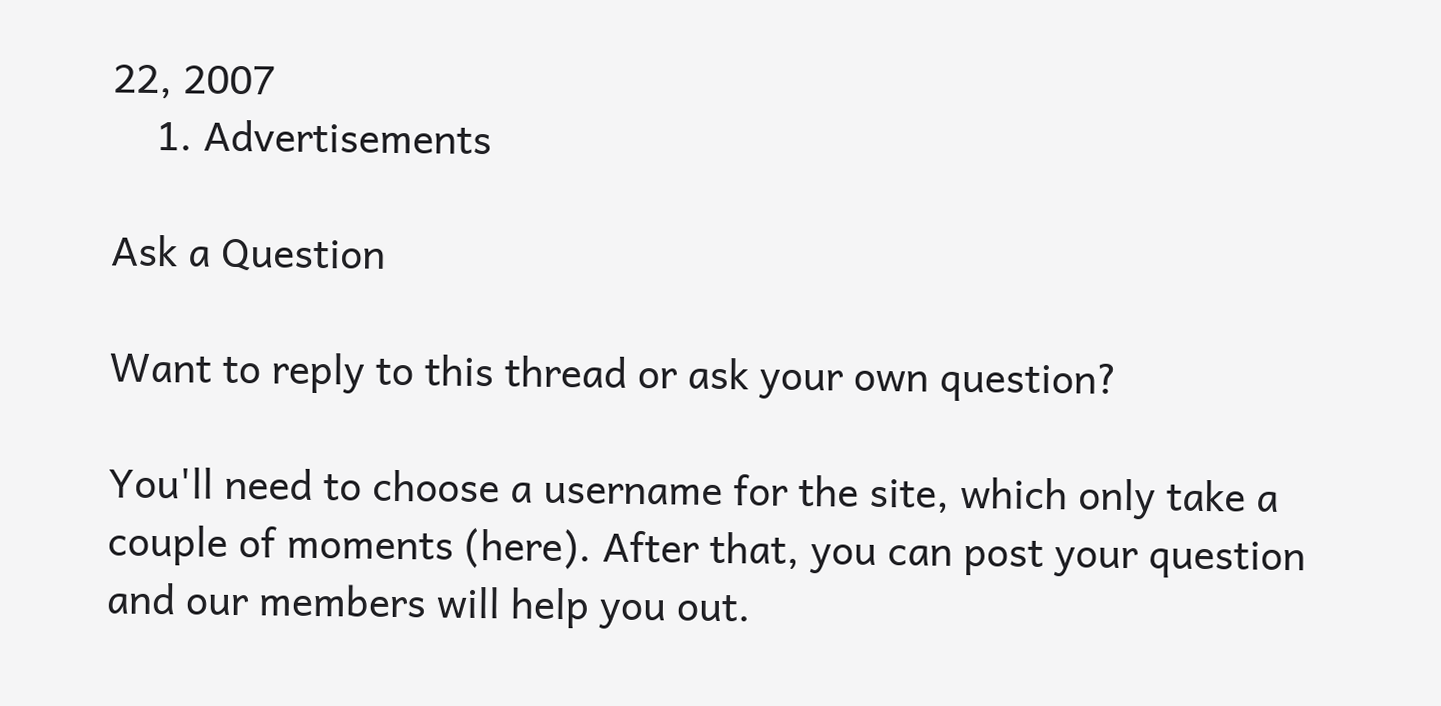22, 2007
    1. Advertisements

Ask a Question

Want to reply to this thread or ask your own question?

You'll need to choose a username for the site, which only take a couple of moments (here). After that, you can post your question and our members will help you out.